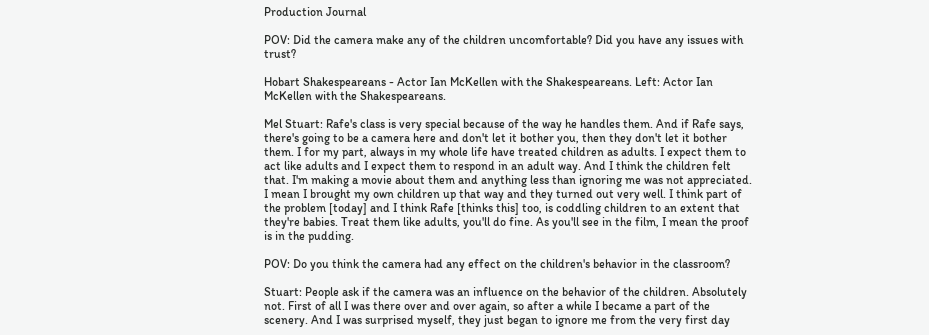Production Journal

POV: Did the camera make any of the children uncomfortable? Did you have any issues with trust?

Hobart Shakespeareans - Actor Ian McKellen with the Shakespeareans. Left: Actor Ian McKellen with the Shakespeareans.

Mel Stuart: Rafe's class is very special because of the way he handles them. And if Rafe says, there's going to be a camera here and don't let it bother you, then they don't let it bother them. I for my part, always in my whole life have treated children as adults. I expect them to act like adults and I expect them to respond in an adult way. And I think the children felt that. I'm making a movie about them and anything less than ignoring me was not appreciated. I mean I brought my own children up that way and they turned out very well. I think part of the problem [today] and I think Rafe [thinks this] too, is coddling children to an extent that they're babies. Treat them like adults, you'll do fine. As you'll see in the film, I mean the proof is in the pudding.

POV: Do you think the camera had any effect on the children's behavior in the classroom?

Stuart: People ask if the camera was an influence on the behavior of the children. Absolutely not. First of all I was there over and over again, so after a while I became a part of the scenery. And I was surprised myself, they just began to ignore me from the very first day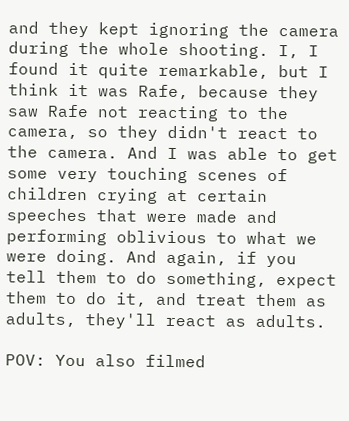and they kept ignoring the camera during the whole shooting. I, I found it quite remarkable, but I think it was Rafe, because they saw Rafe not reacting to the camera, so they didn't react to the camera. And I was able to get some very touching scenes of children crying at certain speeches that were made and performing oblivious to what we were doing. And again, if you tell them to do something, expect them to do it, and treat them as adults, they'll react as adults.

POV: You also filmed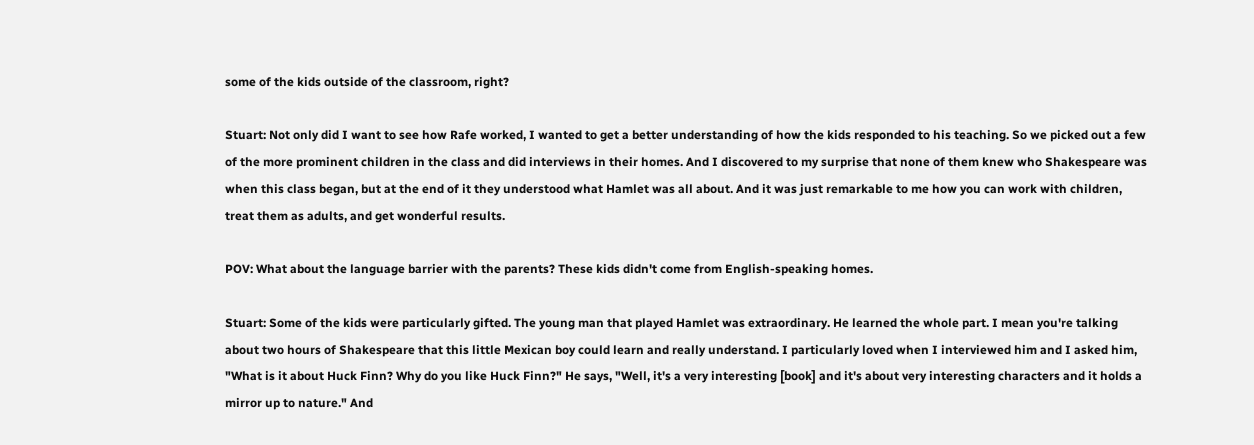some of the kids outside of the classroom, right?

Stuart: Not only did I want to see how Rafe worked, I wanted to get a better understanding of how the kids responded to his teaching. So we picked out a few of the more prominent children in the class and did interviews in their homes. And I discovered to my surprise that none of them knew who Shakespeare was when this class began, but at the end of it they understood what Hamlet was all about. And it was just remarkable to me how you can work with children, treat them as adults, and get wonderful results.

POV: What about the language barrier with the parents? These kids didn't come from English-speaking homes.

Stuart: Some of the kids were particularly gifted. The young man that played Hamlet was extraordinary. He learned the whole part. I mean you're talking about two hours of Shakespeare that this little Mexican boy could learn and really understand. I particularly loved when I interviewed him and I asked him, "What is it about Huck Finn? Why do you like Huck Finn?" He says, "Well, it's a very interesting [book] and it's about very interesting characters and it holds a mirror up to nature." And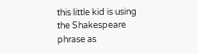this little kid is using the Shakespeare phrase as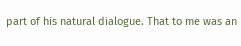part of his natural dialogue. That to me was an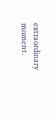extraordinary moment.